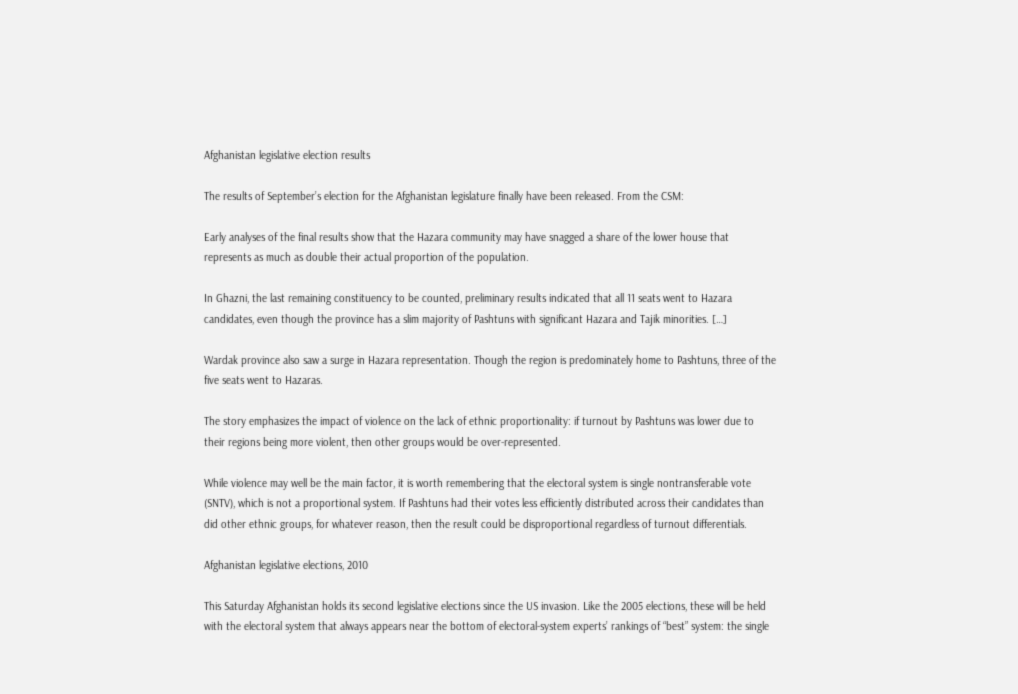Afghanistan legislative election results

The results of September’s election for the Afghanistan legislature finally have been released. From the CSM:

Early analyses of the final results show that the Hazara community may have snagged a share of the lower house that represents as much as double their actual proportion of the population.

In Ghazni, the last remaining constituency to be counted, preliminary results indicated that all 11 seats went to Hazara candidates, even though the province has a slim majority of Pashtuns with significant Hazara and Tajik minorities. […]

Wardak province also saw a surge in Hazara representation. Though the region is predominately home to Pashtuns, three of the five seats went to Hazaras.

The story emphasizes the impact of violence on the lack of ethnic proportionality: if turnout by Pashtuns was lower due to their regions being more violent, then other groups would be over-represented.

While violence may well be the main factor, it is worth remembering that the electoral system is single nontransferable vote (SNTV), which is not a proportional system. If Pashtuns had their votes less efficiently distributed across their candidates than did other ethnic groups, for whatever reason, then the result could be disproportional regardless of turnout differentials.

Afghanistan legislative elections, 2010

This Saturday Afghanistan holds its second legislative elections since the US invasion. Like the 2005 elections, these will be held with the electoral system that always appears near the bottom of electoral-system experts’ rankings of “best” system: the single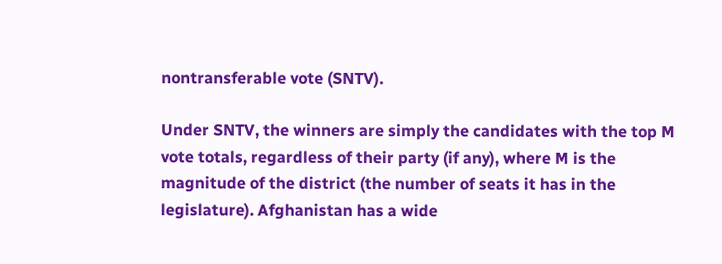nontransferable vote (SNTV).

Under SNTV, the winners are simply the candidates with the top M vote totals, regardless of their party (if any), where M is the magnitude of the district (the number of seats it has in the legislature). Afghanistan has a wide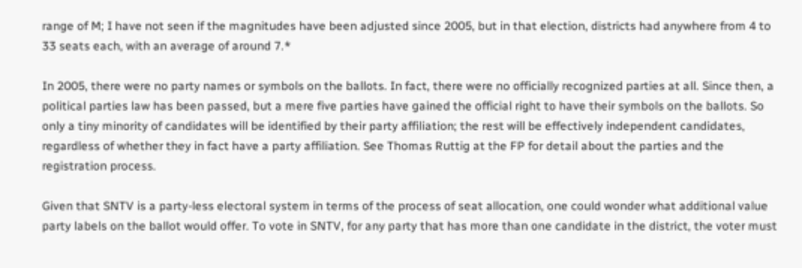range of M; I have not seen if the magnitudes have been adjusted since 2005, but in that election, districts had anywhere from 4 to 33 seats each, with an average of around 7.*

In 2005, there were no party names or symbols on the ballots. In fact, there were no officially recognized parties at all. Since then, a political parties law has been passed, but a mere five parties have gained the official right to have their symbols on the ballots. So only a tiny minority of candidates will be identified by their party affiliation; the rest will be effectively independent candidates, regardless of whether they in fact have a party affiliation. See Thomas Ruttig at the FP for detail about the parties and the registration process.

Given that SNTV is a party-less electoral system in terms of the process of seat allocation, one could wonder what additional value party labels on the ballot would offer. To vote in SNTV, for any party that has more than one candidate in the district, the voter must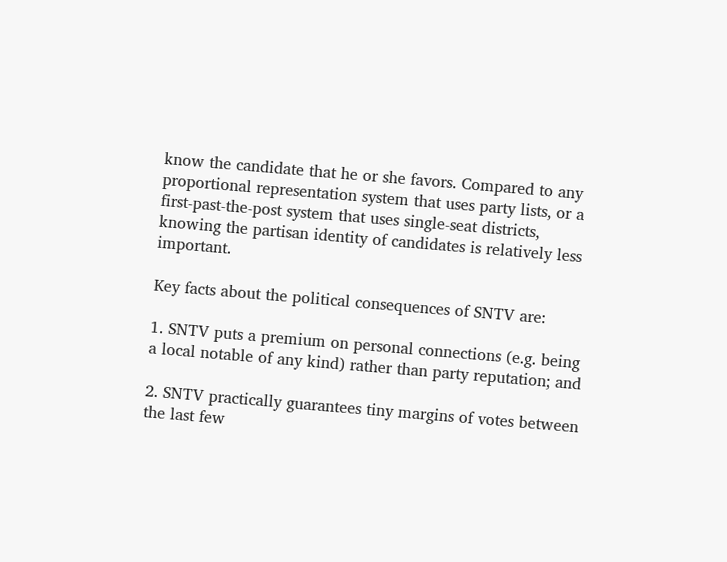know the candidate that he or she favors. Compared to any proportional representation system that uses party lists, or a first-past-the-post system that uses single-seat districts, knowing the partisan identity of candidates is relatively less important.

Key facts about the political consequences of SNTV are:

1. SNTV puts a premium on personal connections (e.g. being a local notable of any kind) rather than party reputation; and

2. SNTV practically guarantees tiny margins of votes between the last few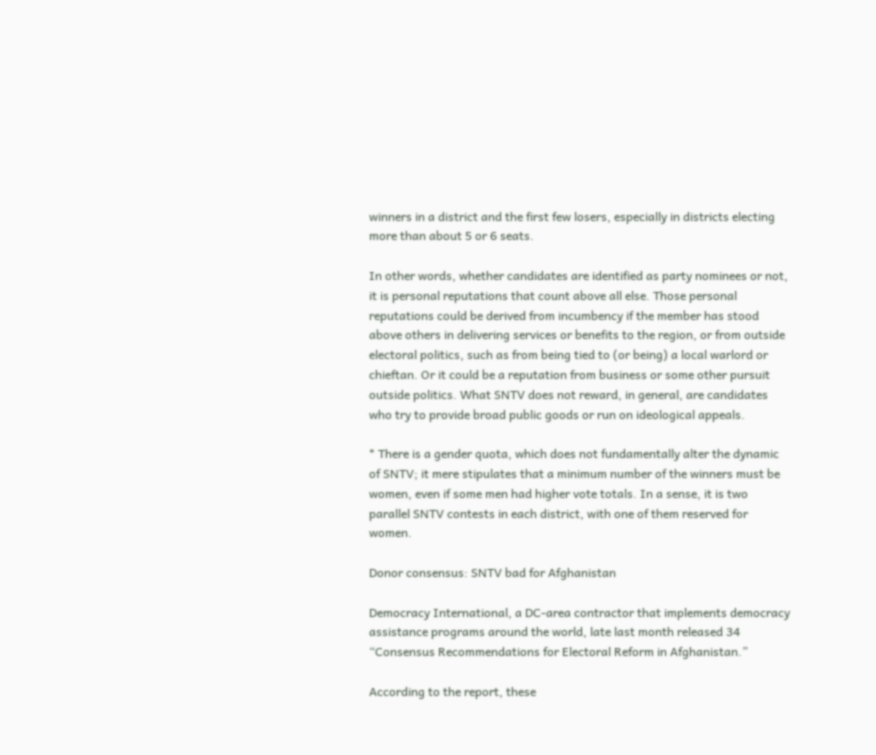winners in a district and the first few losers, especially in districts electing more than about 5 or 6 seats.

In other words, whether candidates are identified as party nominees or not, it is personal reputations that count above all else. Those personal reputations could be derived from incumbency if the member has stood above others in delivering services or benefits to the region, or from outside electoral politics, such as from being tied to (or being) a local warlord or chieftan. Or it could be a reputation from business or some other pursuit outside politics. What SNTV does not reward, in general, are candidates who try to provide broad public goods or run on ideological appeals.

* There is a gender quota, which does not fundamentally alter the dynamic of SNTV; it mere stipulates that a minimum number of the winners must be women, even if some men had higher vote totals. In a sense, it is two parallel SNTV contests in each district, with one of them reserved for women.

Donor consensus: SNTV bad for Afghanistan

Democracy International, a DC-area contractor that implements democracy assistance programs around the world, late last month released 34 “Consensus Recommendations for Electoral Reform in Afghanistan.”

According to the report, these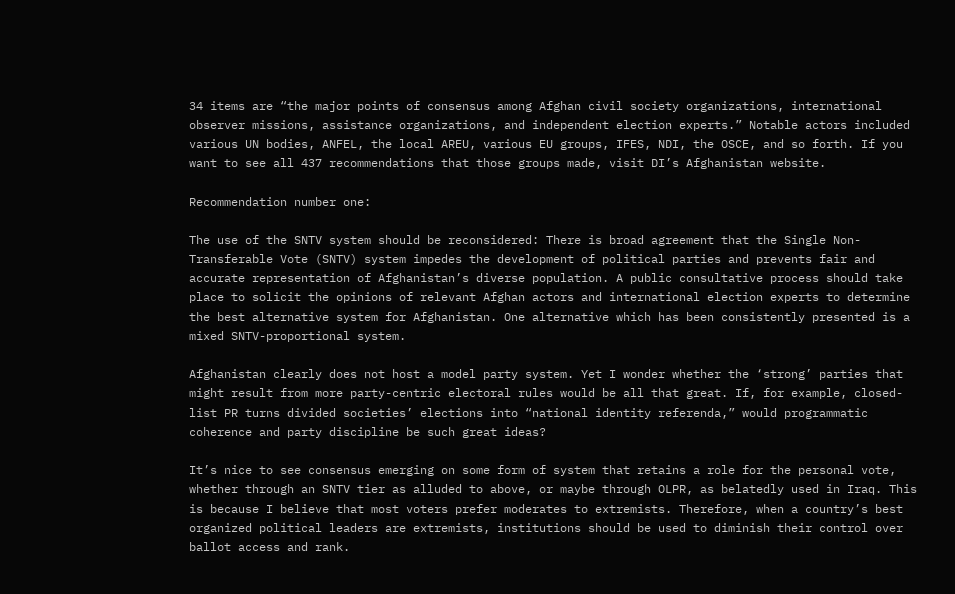34 items are “the major points of consensus among Afghan civil society organizations, international observer missions, assistance organizations, and independent election experts.” Notable actors included various UN bodies, ANFEL, the local AREU, various EU groups, IFES, NDI, the OSCE, and so forth. If you want to see all 437 recommendations that those groups made, visit DI’s Afghanistan website.

Recommendation number one:

The use of the SNTV system should be reconsidered: There is broad agreement that the Single Non-Transferable Vote (SNTV) system impedes the development of political parties and prevents fair and accurate representation of Afghanistan’s diverse population. A public consultative process should take place to solicit the opinions of relevant Afghan actors and international election experts to determine the best alternative system for Afghanistan. One alternative which has been consistently presented is a mixed SNTV-proportional system.

Afghanistan clearly does not host a model party system. Yet I wonder whether the ‘strong’ parties that might result from more party-centric electoral rules would be all that great. If, for example, closed-list PR turns divided societies’ elections into “national identity referenda,” would programmatic coherence and party discipline be such great ideas?

It’s nice to see consensus emerging on some form of system that retains a role for the personal vote, whether through an SNTV tier as alluded to above, or maybe through OLPR, as belatedly used in Iraq. This is because I believe that most voters prefer moderates to extremists. Therefore, when a country’s best organized political leaders are extremists, institutions should be used to diminish their control over ballot access and rank.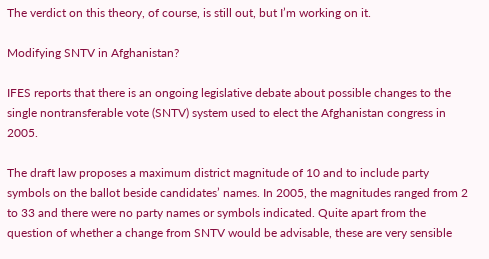The verdict on this theory, of course, is still out, but I’m working on it.

Modifying SNTV in Afghanistan?

IFES reports that there is an ongoing legislative debate about possible changes to the single nontransferable vote (SNTV) system used to elect the Afghanistan congress in 2005.

The draft law proposes a maximum district magnitude of 10 and to include party symbols on the ballot beside candidates’ names. In 2005, the magnitudes ranged from 2 to 33 and there were no party names or symbols indicated. Quite apart from the question of whether a change from SNTV would be advisable, these are very sensible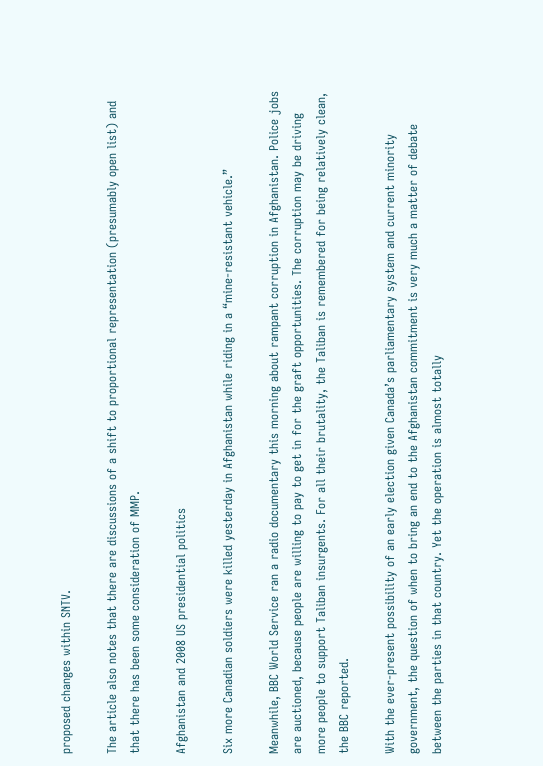proposed changes within SNTV.

The article also notes that there are discussions of a shift to proportional representation (presumably open list) and that there has been some consideration of MMP.

Afghanistan and 2008 US presidential politics

Six more Canadian soldiers were killed yesterday in Afghanistan while riding in a “mine-resistant vehicle.”

Meanwhile, BBC World Service ran a radio documentary this morning about rampant corruption in Afghanistan. Police jobs are auctioned, because people are willing to pay to get in for the graft opportunities. The corruption may be driving more people to support Taliban insurgents. For all their brutality, the Taliban is remembered for being relatively clean, the BBC reported.

With the ever-present possibility of an early election given Canada’s parliamentary system and current minority government, the question of when to bring an end to the Afghanistan commitment is very much a matter of debate between the parties in that country. Yet the operation is almost totally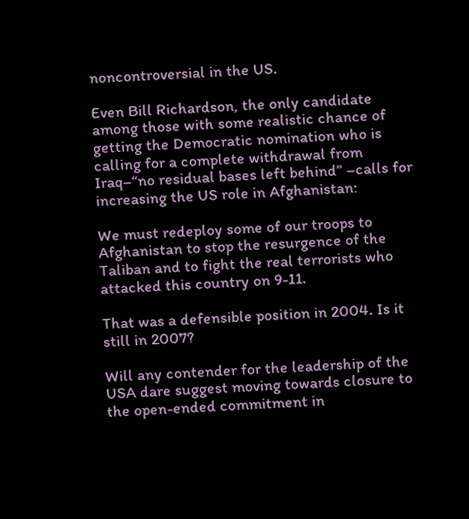noncontroversial in the US.

Even Bill Richardson, the only candidate among those with some realistic chance of getting the Democratic nomination who is calling for a complete withdrawal from Iraq–“no residual bases left behind” –calls for increasing the US role in Afghanistan:

We must redeploy some of our troops to Afghanistan to stop the resurgence of the Taliban and to fight the real terrorists who attacked this country on 9-11.

That was a defensible position in 2004. Is it still in 2007?

Will any contender for the leadership of the USA dare suggest moving towards closure to the open-ended commitment in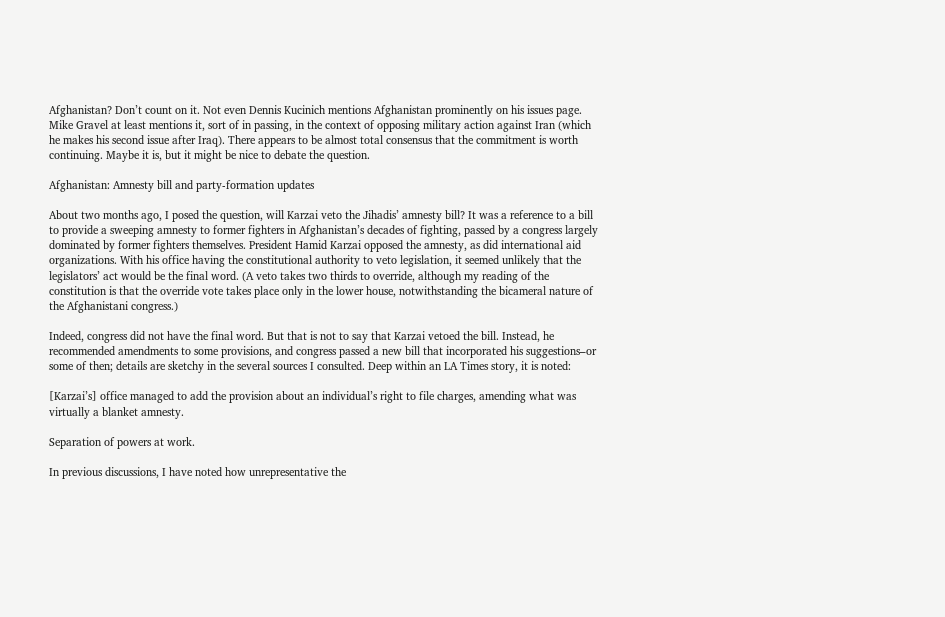Afghanistan? Don’t count on it. Not even Dennis Kucinich mentions Afghanistan prominently on his issues page. Mike Gravel at least mentions it, sort of in passing, in the context of opposing military action against Iran (which he makes his second issue after Iraq). There appears to be almost total consensus that the commitment is worth continuing. Maybe it is, but it might be nice to debate the question.

Afghanistan: Amnesty bill and party-formation updates

About two months ago, I posed the question, will Karzai veto the Jihadis’ amnesty bill? It was a reference to a bill to provide a sweeping amnesty to former fighters in Afghanistan’s decades of fighting, passed by a congress largely dominated by former fighters themselves. President Hamid Karzai opposed the amnesty, as did international aid organizations. With his office having the constitutional authority to veto legislation, it seemed unlikely that the legislators’ act would be the final word. (A veto takes two thirds to override, although my reading of the constitution is that the override vote takes place only in the lower house, notwithstanding the bicameral nature of the Afghanistani congress.)

Indeed, congress did not have the final word. But that is not to say that Karzai vetoed the bill. Instead, he recommended amendments to some provisions, and congress passed a new bill that incorporated his suggestions–or some of then; details are sketchy in the several sources I consulted. Deep within an LA Times story, it is noted:

[Karzai’s] office managed to add the provision about an individual’s right to file charges, amending what was virtually a blanket amnesty.

Separation of powers at work.

In previous discussions, I have noted how unrepresentative the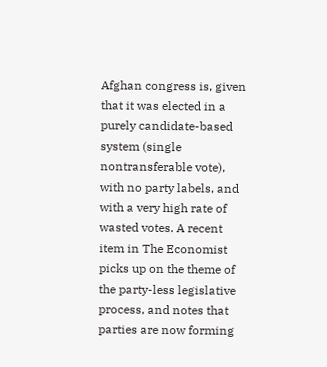Afghan congress is, given that it was elected in a purely candidate-based system (single nontransferable vote), with no party labels, and with a very high rate of wasted votes. A recent item in The Economist picks up on the theme of the party-less legislative process, and notes that parties are now forming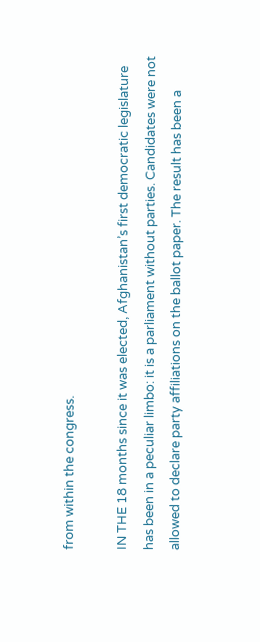from within the congress.

IN THE 18 months since it was elected, Afghanistan’s first democratic legislature has been in a peculiar limbo: it is a parliament without parties. Candidates were not allowed to declare party affiliations on the ballot paper. The result has been a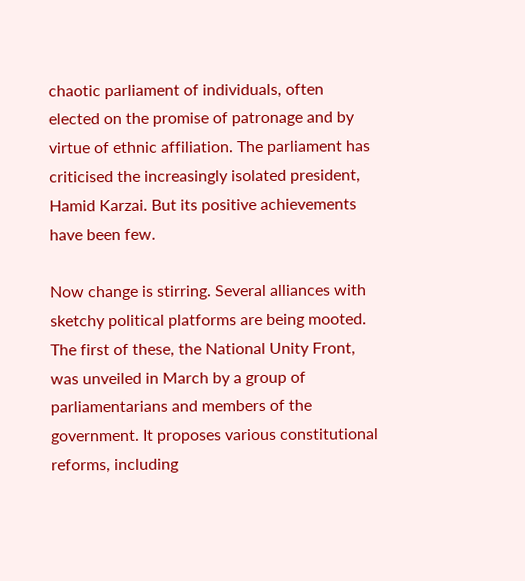chaotic parliament of individuals, often elected on the promise of patronage and by virtue of ethnic affiliation. The parliament has criticised the increasingly isolated president, Hamid Karzai. But its positive achievements have been few.

Now change is stirring. Several alliances with sketchy political platforms are being mooted. The first of these, the National Unity Front, was unveiled in March by a group of parliamentarians and members of the government. It proposes various constitutional reforms, including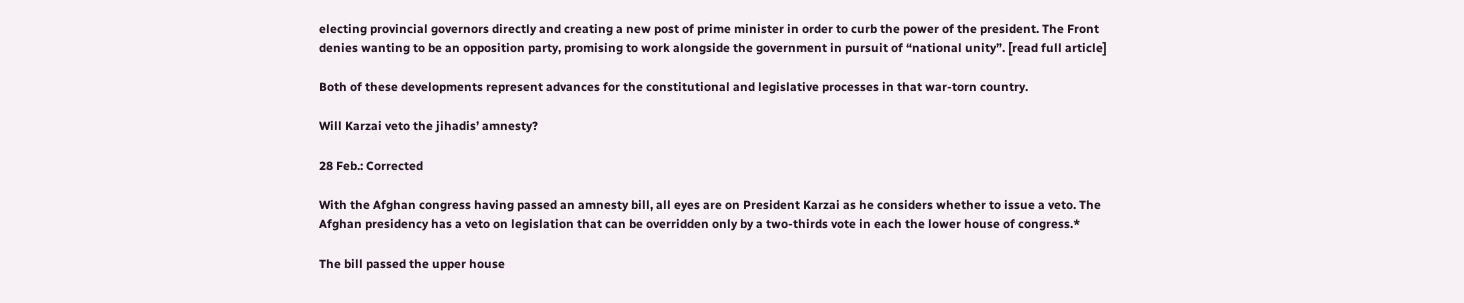electing provincial governors directly and creating a new post of prime minister in order to curb the power of the president. The Front denies wanting to be an opposition party, promising to work alongside the government in pursuit of “national unity”. [read full article]

Both of these developments represent advances for the constitutional and legislative processes in that war-torn country.

Will Karzai veto the jihadis’ amnesty?

28 Feb.: Corrected

With the Afghan congress having passed an amnesty bill, all eyes are on President Karzai as he considers whether to issue a veto. The Afghan presidency has a veto on legislation that can be overridden only by a two-thirds vote in each the lower house of congress.*

The bill passed the upper house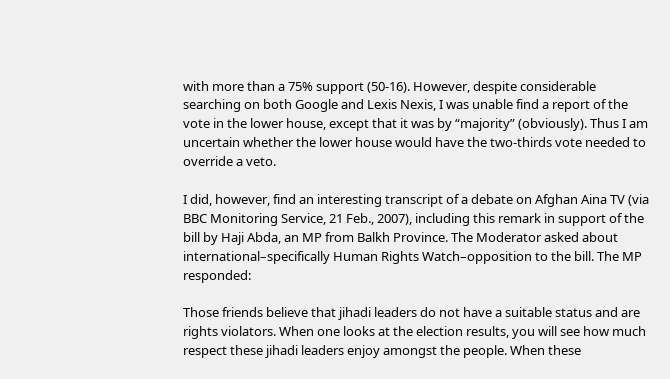with more than a 75% support (50-16). However, despite considerable searching on both Google and Lexis Nexis, I was unable find a report of the vote in the lower house, except that it was by “majority” (obviously). Thus I am uncertain whether the lower house would have the two-thirds vote needed to override a veto.

I did, however, find an interesting transcript of a debate on Afghan Aina TV (via BBC Monitoring Service, 21 Feb., 2007), including this remark in support of the bill by Haji Abda, an MP from Balkh Province. The Moderator asked about international–specifically Human Rights Watch–opposition to the bill. The MP responded:

Those friends believe that jihadi leaders do not have a suitable status and are rights violators. When one looks at the election results, you will see how much respect these jihadi leaders enjoy amongst the people. When these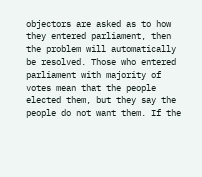objectors are asked as to how they entered parliament, then the problem will automatically be resolved. Those who entered parliament with majority of votes mean that the people elected them, but they say the people do not want them. If the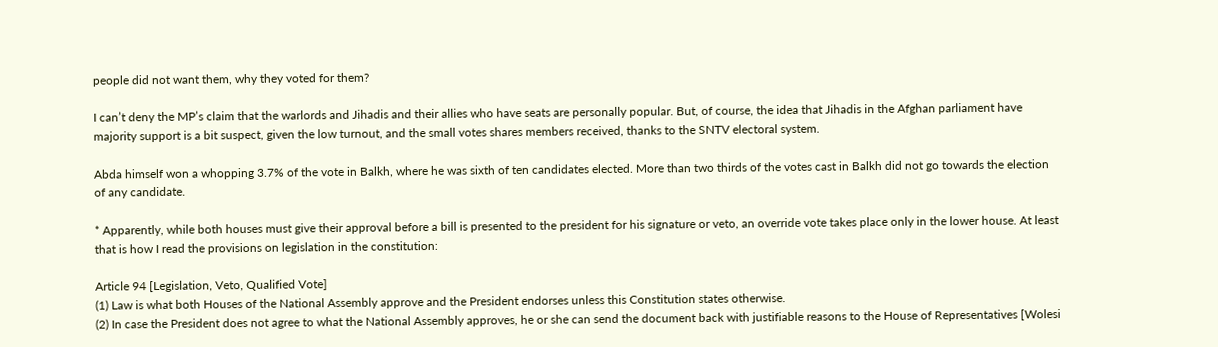people did not want them, why they voted for them?

I can’t deny the MP’s claim that the warlords and Jihadis and their allies who have seats are personally popular. But, of course, the idea that Jihadis in the Afghan parliament have majority support is a bit suspect, given the low turnout, and the small votes shares members received, thanks to the SNTV electoral system.

Abda himself won a whopping 3.7% of the vote in Balkh, where he was sixth of ten candidates elected. More than two thirds of the votes cast in Balkh did not go towards the election of any candidate.

* Apparently, while both houses must give their approval before a bill is presented to the president for his signature or veto, an override vote takes place only in the lower house. At least that is how I read the provisions on legislation in the constitution:

Article 94 [Legislation, Veto, Qualified Vote]
(1) Law is what both Houses of the National Assembly approve and the President endorses unless this Constitution states otherwise.
(2) In case the President does not agree to what the National Assembly approves, he or she can send the document back with justifiable reasons to the House of Representatives [Wolesi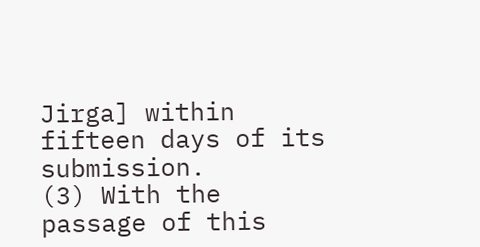Jirga] within fifteen days of its submission.
(3) With the passage of this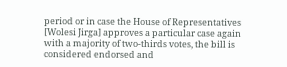period or in case the House of Representatives [Wolesi Jirga] approves a particular case again with a majority of two-thirds votes, the bill is considered endorsed and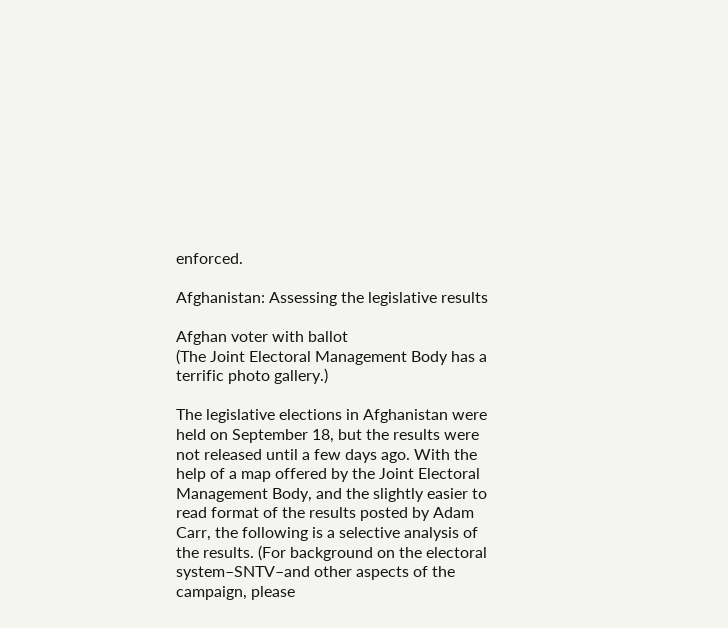enforced.

Afghanistan: Assessing the legislative results

Afghan voter with ballot
(The Joint Electoral Management Body has a terrific photo gallery.)

The legislative elections in Afghanistan were held on September 18, but the results were not released until a few days ago. With the help of a map offered by the Joint Electoral Management Body, and the slightly easier to read format of the results posted by Adam Carr, the following is a selective analysis of the results. (For background on the electoral system–SNTV–and other aspects of the campaign, please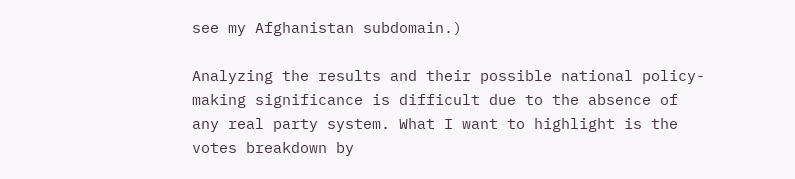see my Afghanistan subdomain.)

Analyzing the results and their possible national policy-making significance is difficult due to the absence of any real party system. What I want to highlight is the votes breakdown by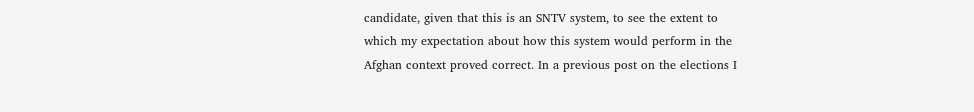candidate, given that this is an SNTV system, to see the extent to which my expectation about how this system would perform in the Afghan context proved correct. In a previous post on the elections I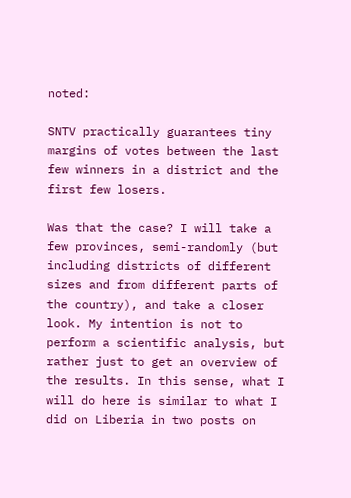noted:

SNTV practically guarantees tiny margins of votes between the last few winners in a district and the first few losers.

Was that the case? I will take a few provinces, semi-randomly (but including districts of different sizes and from different parts of the country), and take a closer look. My intention is not to perform a scientific analysis, but rather just to get an overview of the results. In this sense, what I will do here is similar to what I did on Liberia in two posts on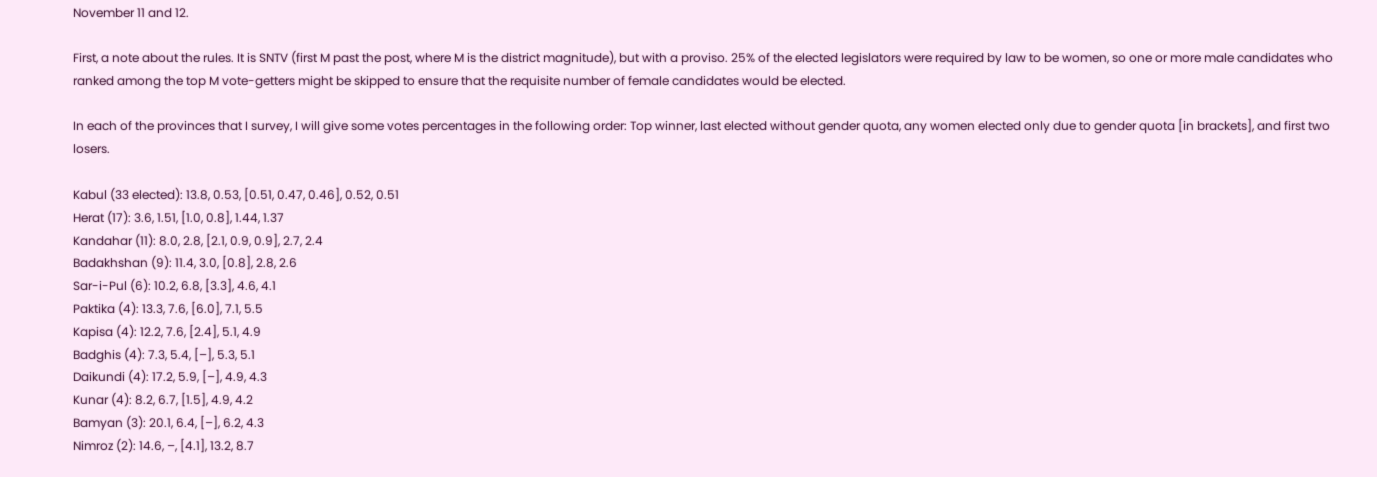November 11 and 12.

First, a note about the rules. It is SNTV (first M past the post, where M is the district magnitude), but with a proviso. 25% of the elected legislators were required by law to be women, so one or more male candidates who ranked among the top M vote-getters might be skipped to ensure that the requisite number of female candidates would be elected.

In each of the provinces that I survey, I will give some votes percentages in the following order: Top winner, last elected without gender quota, any women elected only due to gender quota [in brackets], and first two losers.

Kabul (33 elected): 13.8, 0.53, [0.51, 0.47, 0.46], 0.52, 0.51
Herat (17): 3.6, 1.51, [1.0, 0.8], 1.44, 1.37
Kandahar (11): 8.0, 2.8, [2.1, 0.9, 0.9], 2.7, 2.4
Badakhshan (9): 11.4, 3.0, [0.8], 2.8, 2.6
Sar-i-Pul (6): 10.2, 6.8, [3.3], 4.6, 4.1
Paktika (4): 13.3, 7.6, [6.0], 7.1, 5.5
Kapisa (4): 12.2, 7.6, [2.4], 5.1, 4.9
Badghis (4): 7.3, 5.4, [–], 5.3, 5.1
Daikundi (4): 17.2, 5.9, [–], 4.9, 4.3
Kunar (4): 8.2, 6.7, [1.5], 4.9, 4.2
Bamyan (3): 20.1, 6.4, [–], 6.2, 4.3
Nimroz (2): 14.6, –, [4.1], 13.2, 8.7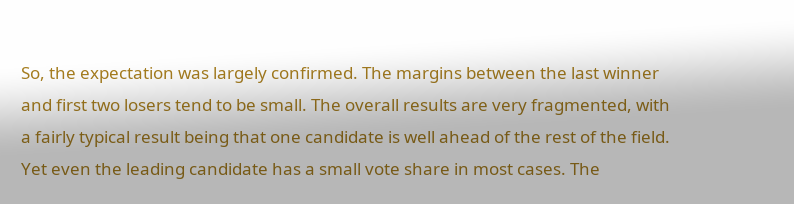So, the expectation was largely confirmed. The margins between the last winner and first two losers tend to be small. The overall results are very fragmented, with a fairly typical result being that one candidate is well ahead of the rest of the field. Yet even the leading candidate has a small vote share in most cases. The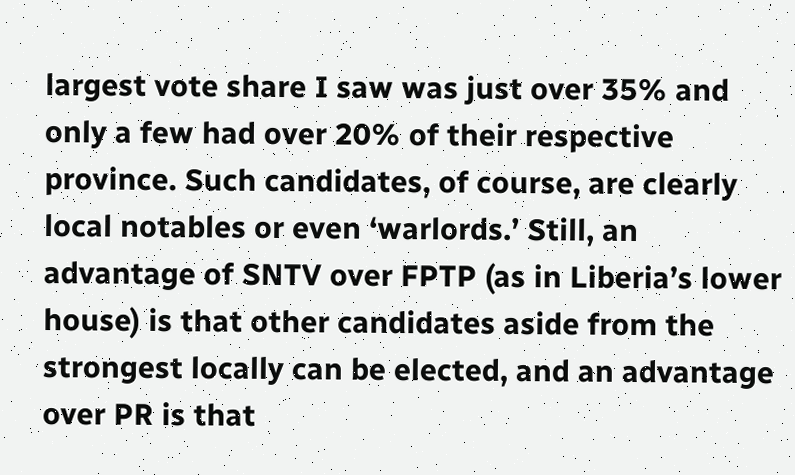largest vote share I saw was just over 35% and only a few had over 20% of their respective province. Such candidates, of course, are clearly local notables or even ‘warlords.’ Still, an advantage of SNTV over FPTP (as in Liberia’s lower house) is that other candidates aside from the strongest locally can be elected, and an advantage over PR is that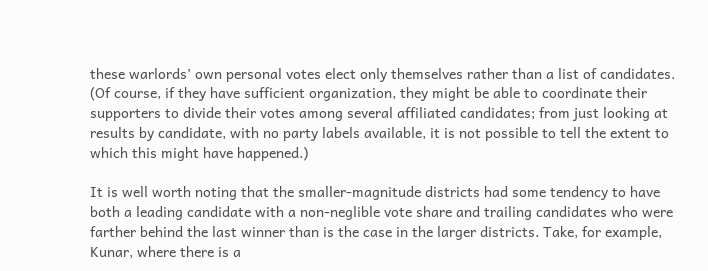these warlords’ own personal votes elect only themselves rather than a list of candidates. (Of course, if they have sufficient organization, they might be able to coordinate their supporters to divide their votes among several affiliated candidates; from just looking at results by candidate, with no party labels available, it is not possible to tell the extent to which this might have happened.)

It is well worth noting that the smaller-magnitude districts had some tendency to have both a leading candidate with a non-neglible vote share and trailing candidates who were farther behind the last winner than is the case in the larger districts. Take, for example, Kunar, where there is a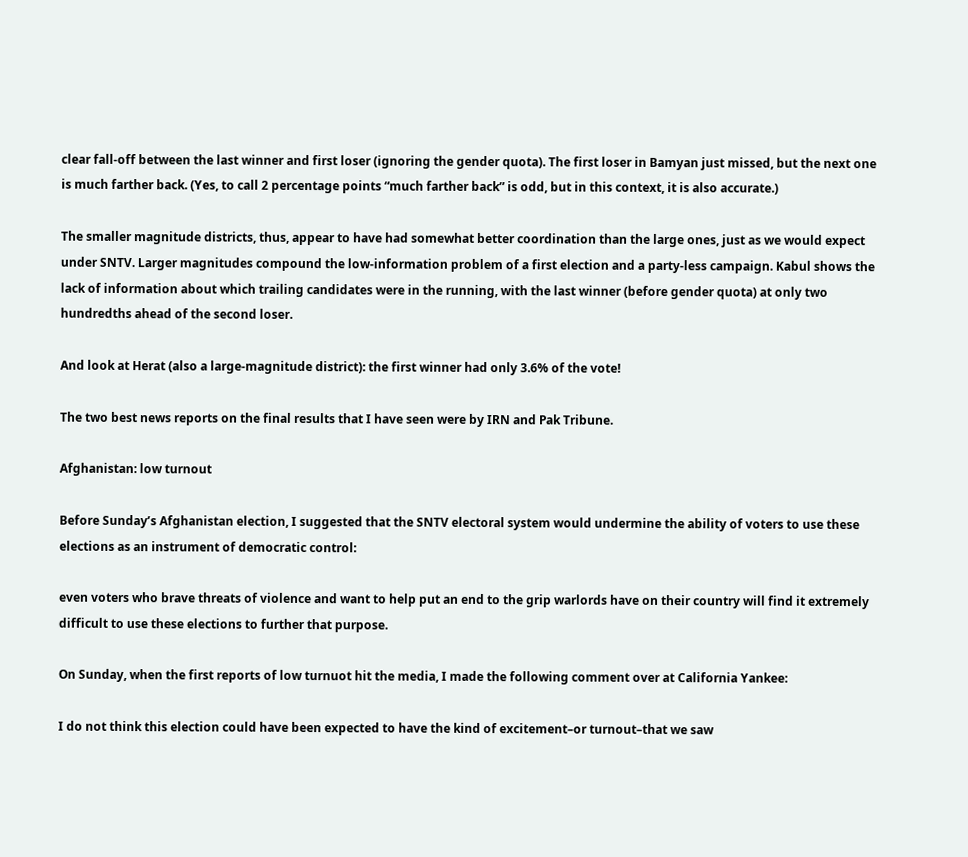clear fall-off between the last winner and first loser (ignoring the gender quota). The first loser in Bamyan just missed, but the next one is much farther back. (Yes, to call 2 percentage points “much farther back” is odd, but in this context, it is also accurate.)

The smaller magnitude districts, thus, appear to have had somewhat better coordination than the large ones, just as we would expect under SNTV. Larger magnitudes compound the low-information problem of a first election and a party-less campaign. Kabul shows the lack of information about which trailing candidates were in the running, with the last winner (before gender quota) at only two hundredths ahead of the second loser.

And look at Herat (also a large-magnitude district): the first winner had only 3.6% of the vote!

The two best news reports on the final results that I have seen were by IRN and Pak Tribune.

Afghanistan: low turnout

Before Sunday’s Afghanistan election, I suggested that the SNTV electoral system would undermine the ability of voters to use these elections as an instrument of democratic control:

even voters who brave threats of violence and want to help put an end to the grip warlords have on their country will find it extremely difficult to use these elections to further that purpose.

On Sunday, when the first reports of low turnuot hit the media, I made the following comment over at California Yankee:

I do not think this election could have been expected to have the kind of excitement–or turnout–that we saw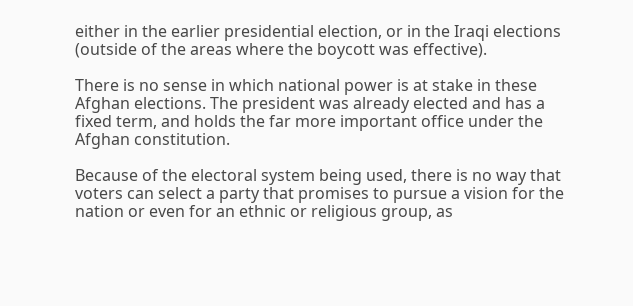either in the earlier presidential election, or in the Iraqi elections (outside of the areas where the boycott was effective).

There is no sense in which national power is at stake in these Afghan elections. The president was already elected and has a fixed term, and holds the far more important office under the Afghan constitution.

Because of the electoral system being used, there is no way that voters can select a party that promises to pursue a vision for the nation or even for an ethnic or religious group, as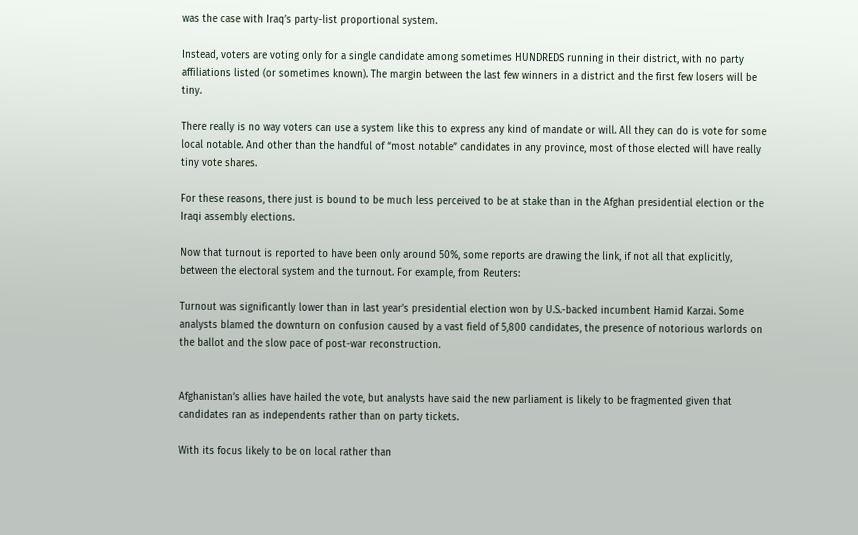was the case with Iraq’s party-list proportional system.

Instead, voters are voting only for a single candidate among sometimes HUNDREDS running in their district, with no party affiliations listed (or sometimes known). The margin between the last few winners in a district and the first few losers will be tiny.

There really is no way voters can use a system like this to express any kind of mandate or will. All they can do is vote for some local notable. And other than the handful of “most notable” candidates in any province, most of those elected will have really tiny vote shares.

For these reasons, there just is bound to be much less perceived to be at stake than in the Afghan presidential election or the Iraqi assembly elections.

Now that turnout is reported to have been only around 50%, some reports are drawing the link, if not all that explicitly, between the electoral system and the turnout. For example, from Reuters:

Turnout was significantly lower than in last year’s presidential election won by U.S.-backed incumbent Hamid Karzai. Some analysts blamed the downturn on confusion caused by a vast field of 5,800 candidates, the presence of notorious warlords on the ballot and the slow pace of post-war reconstruction.


Afghanistan’s allies have hailed the vote, but analysts have said the new parliament is likely to be fragmented given that candidates ran as independents rather than on party tickets.

With its focus likely to be on local rather than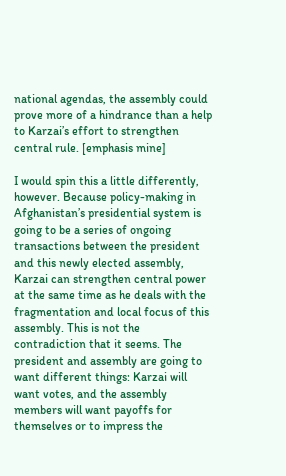national agendas, the assembly could prove more of a hindrance than a help to Karzai’s effort to strengthen central rule. [emphasis mine]

I would spin this a little differently, however. Because policy-making in Afghanistan’s presidential system is going to be a series of ongoing transactions between the president and this newly elected assembly, Karzai can strengthen central power at the same time as he deals with the fragmentation and local focus of this assembly. This is not the contradiction that it seems. The president and assembly are going to want different things: Karzai will want votes, and the assembly members will want payoffs for themselves or to impress the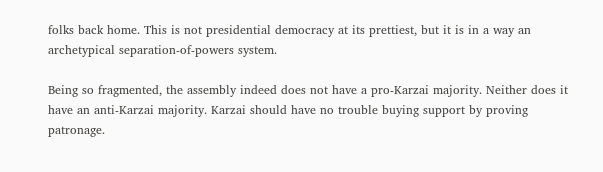folks back home. This is not presidential democracy at its prettiest, but it is in a way an archetypical separation-of-powers system.

Being so fragmented, the assembly indeed does not have a pro-Karzai majority. Neither does it have an anti-Karzai majority. Karzai should have no trouble buying support by proving patronage.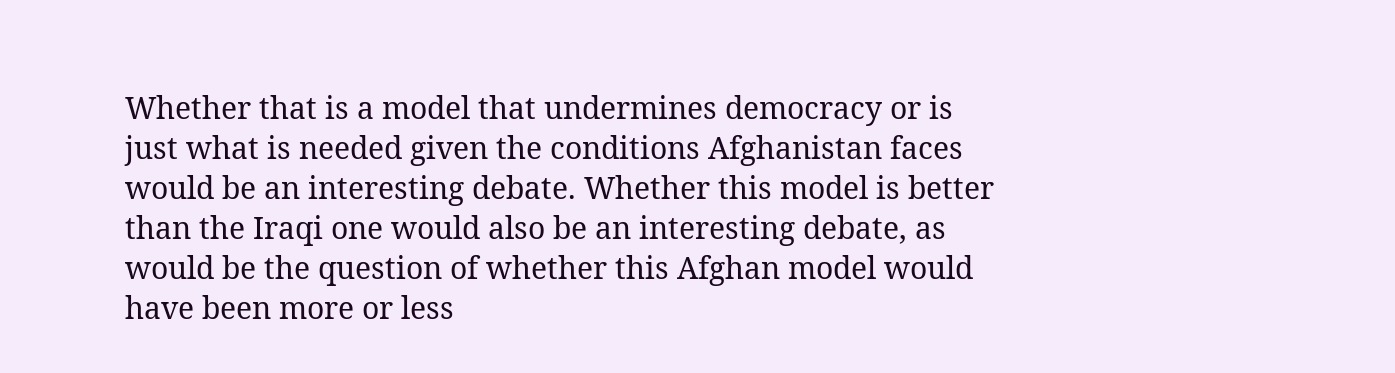Whether that is a model that undermines democracy or is just what is needed given the conditions Afghanistan faces would be an interesting debate. Whether this model is better than the Iraqi one would also be an interesting debate, as would be the question of whether this Afghan model would have been more or less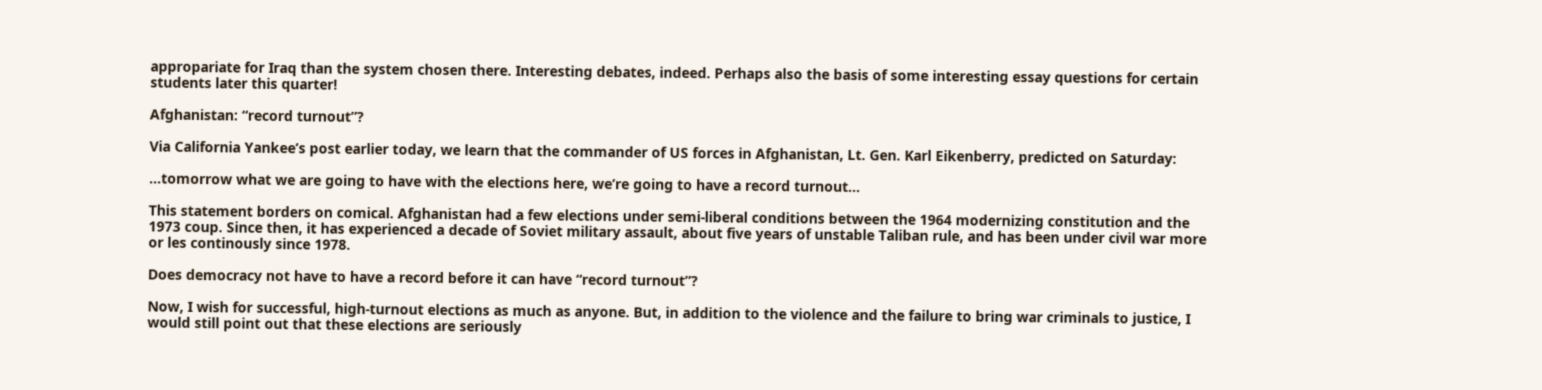appropariate for Iraq than the system chosen there. Interesting debates, indeed. Perhaps also the basis of some interesting essay questions for certain students later this quarter!

Afghanistan: “record turnout”?

Via California Yankee’s post earlier today, we learn that the commander of US forces in Afghanistan, Lt. Gen. Karl Eikenberry, predicted on Saturday:

…tomorrow what we are going to have with the elections here, we’re going to have a record turnout…

This statement borders on comical. Afghanistan had a few elections under semi-liberal conditions between the 1964 modernizing constitution and the 1973 coup. Since then, it has experienced a decade of Soviet military assault, about five years of unstable Taliban rule, and has been under civil war more or les continously since 1978.

Does democracy not have to have a record before it can have “record turnout”?

Now, I wish for successful, high-turnout elections as much as anyone. But, in addition to the violence and the failure to bring war criminals to justice, I would still point out that these elections are seriously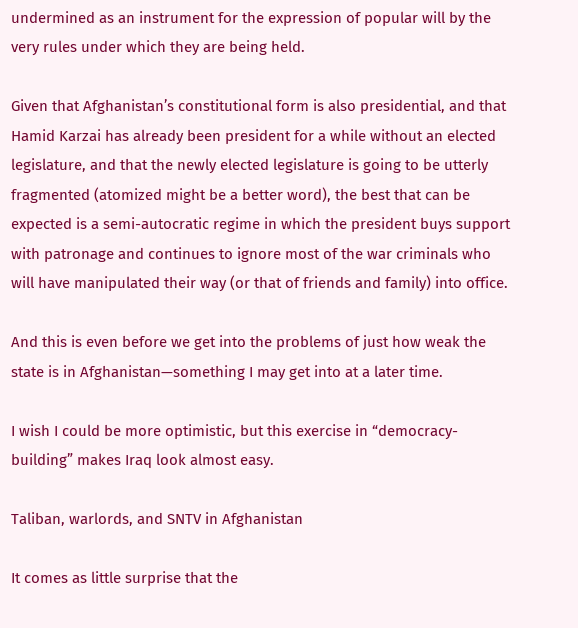undermined as an instrument for the expression of popular will by the very rules under which they are being held.

Given that Afghanistan’s constitutional form is also presidential, and that Hamid Karzai has already been president for a while without an elected legislature, and that the newly elected legislature is going to be utterly fragmented (atomized might be a better word), the best that can be expected is a semi-autocratic regime in which the president buys support with patronage and continues to ignore most of the war criminals who will have manipulated their way (or that of friends and family) into office.

And this is even before we get into the problems of just how weak the state is in Afghanistan—something I may get into at a later time.

I wish I could be more optimistic, but this exercise in “democracy-building” makes Iraq look almost easy.

Taliban, warlords, and SNTV in Afghanistan

It comes as little surprise that the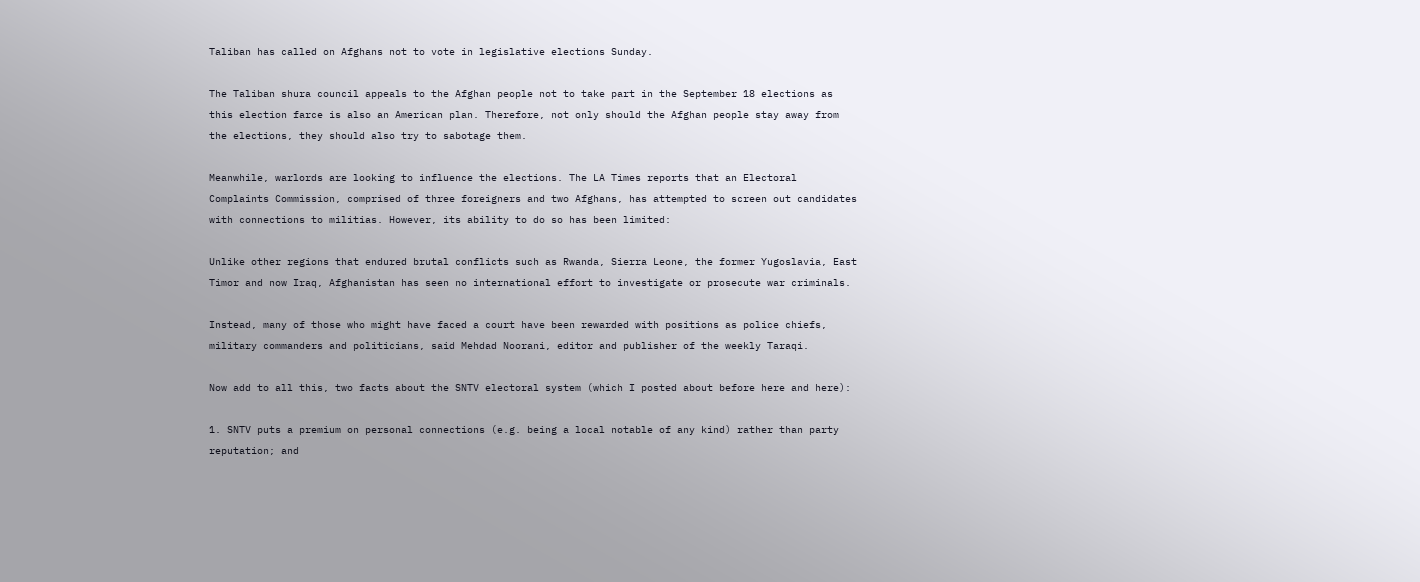Taliban has called on Afghans not to vote in legislative elections Sunday.

The Taliban shura council appeals to the Afghan people not to take part in the September 18 elections as this election farce is also an American plan. Therefore, not only should the Afghan people stay away from the elections, they should also try to sabotage them.

Meanwhile, warlords are looking to influence the elections. The LA Times reports that an Electoral Complaints Commission, comprised of three foreigners and two Afghans, has attempted to screen out candidates with connections to militias. However, its ability to do so has been limited:

Unlike other regions that endured brutal conflicts such as Rwanda, Sierra Leone, the former Yugoslavia, East Timor and now Iraq, Afghanistan has seen no international effort to investigate or prosecute war criminals.

Instead, many of those who might have faced a court have been rewarded with positions as police chiefs, military commanders and politicians, said Mehdad Noorani, editor and publisher of the weekly Taraqi.

Now add to all this, two facts about the SNTV electoral system (which I posted about before here and here):

1. SNTV puts a premium on personal connections (e.g. being a local notable of any kind) rather than party reputation; and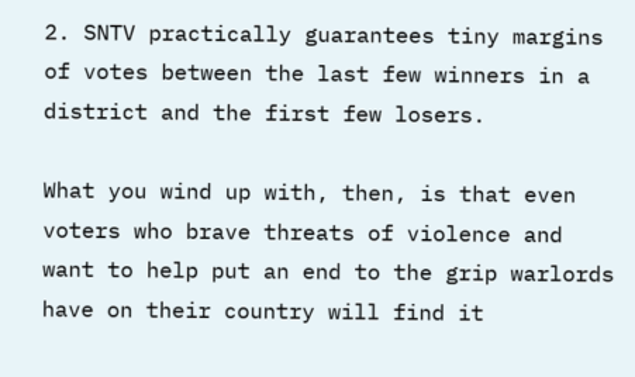2. SNTV practically guarantees tiny margins of votes between the last few winners in a district and the first few losers.

What you wind up with, then, is that even voters who brave threats of violence and want to help put an end to the grip warlords have on their country will find it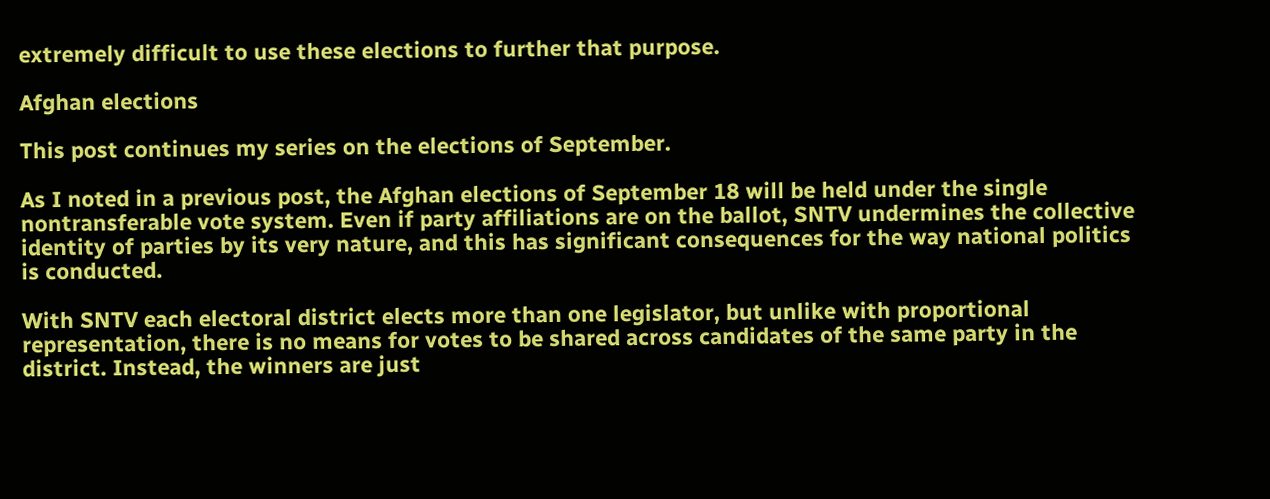extremely difficult to use these elections to further that purpose.

Afghan elections

This post continues my series on the elections of September.

As I noted in a previous post, the Afghan elections of September 18 will be held under the single nontransferable vote system. Even if party affiliations are on the ballot, SNTV undermines the collective identity of parties by its very nature, and this has significant consequences for the way national politics is conducted.

With SNTV each electoral district elects more than one legislator, but unlike with proportional representation, there is no means for votes to be shared across candidates of the same party in the district. Instead, the winners are just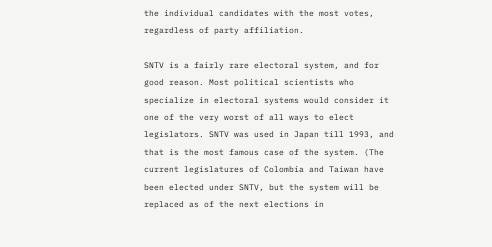the individual candidates with the most votes, regardless of party affiliation.

SNTV is a fairly rare electoral system, and for good reason. Most political scientists who specialize in electoral systems would consider it one of the very worst of all ways to elect legislators. SNTV was used in Japan till 1993, and that is the most famous case of the system. (The current legislatures of Colombia and Taiwan have been elected under SNTV, but the system will be replaced as of the next elections in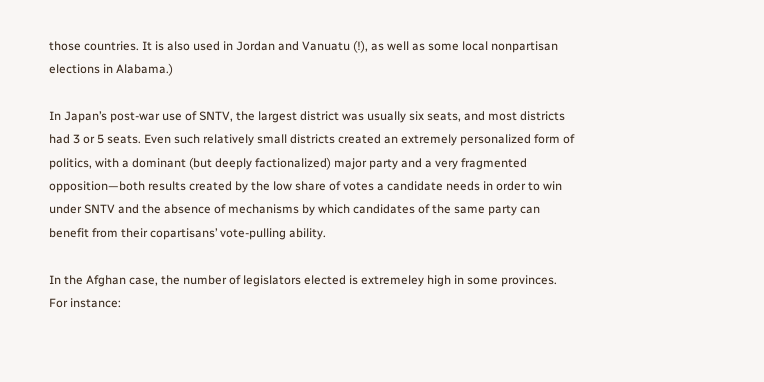those countries. It is also used in Jordan and Vanuatu (!), as well as some local nonpartisan elections in Alabama.)

In Japan’s post-war use of SNTV, the largest district was usually six seats, and most districts had 3 or 5 seats. Even such relatively small districts created an extremely personalized form of politics, with a dominant (but deeply factionalized) major party and a very fragmented opposition—both results created by the low share of votes a candidate needs in order to win under SNTV and the absence of mechanisms by which candidates of the same party can benefit from their copartisans’ vote-pulling ability.

In the Afghan case, the number of legislators elected is extremeley high in some provinces. For instance: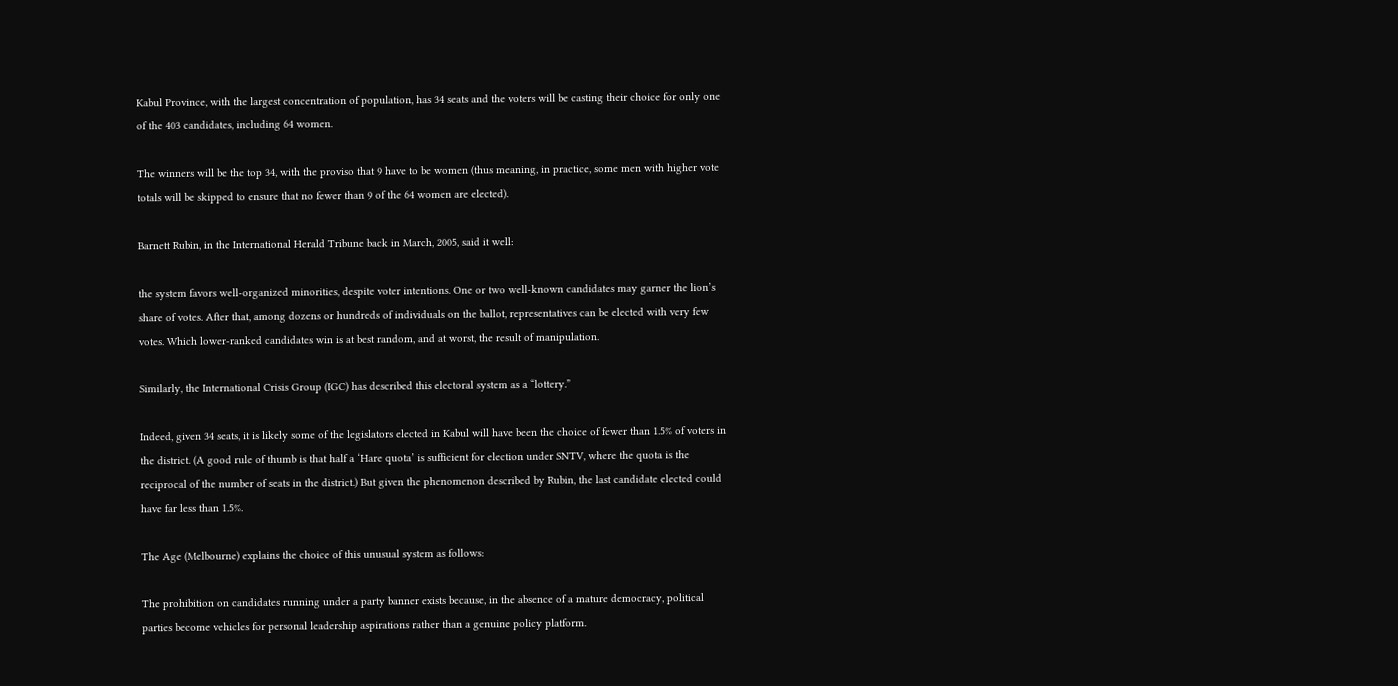Kabul Province, with the largest concentration of population, has 34 seats and the voters will be casting their choice for only one of the 403 candidates, including 64 women.

The winners will be the top 34, with the proviso that 9 have to be women (thus meaning, in practice, some men with higher vote totals will be skipped to ensure that no fewer than 9 of the 64 women are elected).

Barnett Rubin, in the International Herald Tribune back in March, 2005, said it well:

the system favors well-organized minorities, despite voter intentions. One or two well-known candidates may garner the lion’s share of votes. After that, among dozens or hundreds of individuals on the ballot, representatives can be elected with very few votes. Which lower-ranked candidates win is at best random, and at worst, the result of manipulation.

Similarly, the International Crisis Group (IGC) has described this electoral system as a “lottery.”

Indeed, given 34 seats, it is likely some of the legislators elected in Kabul will have been the choice of fewer than 1.5% of voters in the district. (A good rule of thumb is that half a ‘Hare quota’ is sufficient for election under SNTV, where the quota is the reciprocal of the number of seats in the district.) But given the phenomenon described by Rubin, the last candidate elected could have far less than 1.5%.

The Age (Melbourne) explains the choice of this unusual system as follows:

The prohibition on candidates running under a party banner exists because, in the absence of a mature democracy, political parties become vehicles for personal leadership aspirations rather than a genuine policy platform.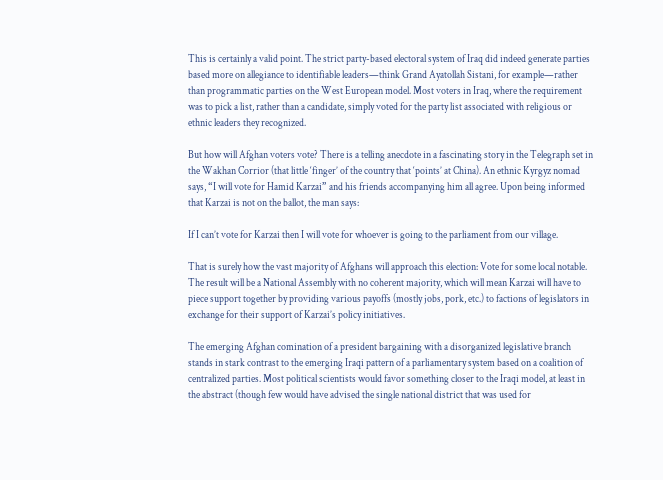This is certainly a valid point. The strict party-based electoral system of Iraq did indeed generate parties based more on allegiance to identifiable leaders—think Grand Ayatollah Sistani, for example—rather than programmatic parties on the West European model. Most voters in Iraq, where the requirement was to pick a list, rather than a candidate, simply voted for the party list associated with religious or ethnic leaders they recognized.

But how will Afghan voters vote? There is a telling anecdote in a fascinating story in the Telegraph set in the Wakhan Corrior (that little ‘finger’ of the country that ‘points’ at China). An ethnic Kyrgyz nomad says, “I will vote for Hamid Karzai” and his friends accompanying him all agree. Upon being informed that Karzai is not on the ballot, the man says:

If I can’t vote for Karzai then I will vote for whoever is going to the parliament from our village.

That is surely how the vast majority of Afghans will approach this election: Vote for some local notable. The result will be a National Assembly with no coherent majority, which will mean Karzai will have to piece support together by providing various payoffs (mostly jobs, pork, etc.) to factions of legislators in exchange for their support of Karzai’s policy initiatives.

The emerging Afghan comination of a president bargaining with a disorganized legislative branch stands in stark contrast to the emerging Iraqi pattern of a parliamentary system based on a coalition of centralized parties. Most political scientists would favor something closer to the Iraqi model, at least in the abstract (though few would have advised the single national district that was used for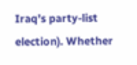Iraq’s party-list election). Whether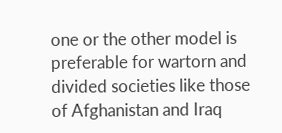one or the other model is preferable for wartorn and divided societies like those of Afghanistan and Iraq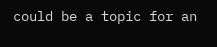could be a topic for an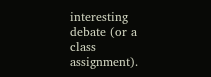interesting debate (or a class assignment).